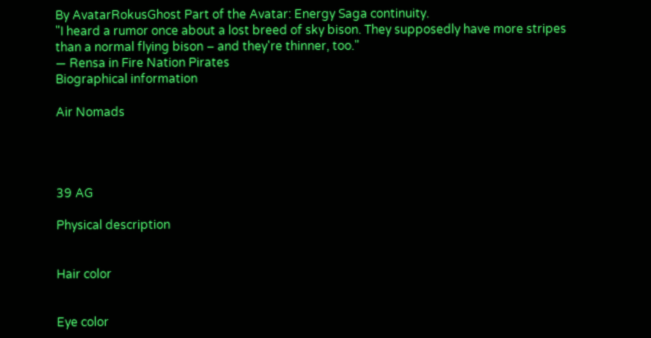By AvatarRokusGhost Part of the Avatar: Energy Saga continuity.
"I heard a rumor once about a lost breed of sky bison. They supposedly have more stripes than a normal flying bison – and they're thinner, too."
— Rensa in Fire Nation Pirates
Biographical information

Air Nomads




39 AG

Physical description


Hair color


Eye color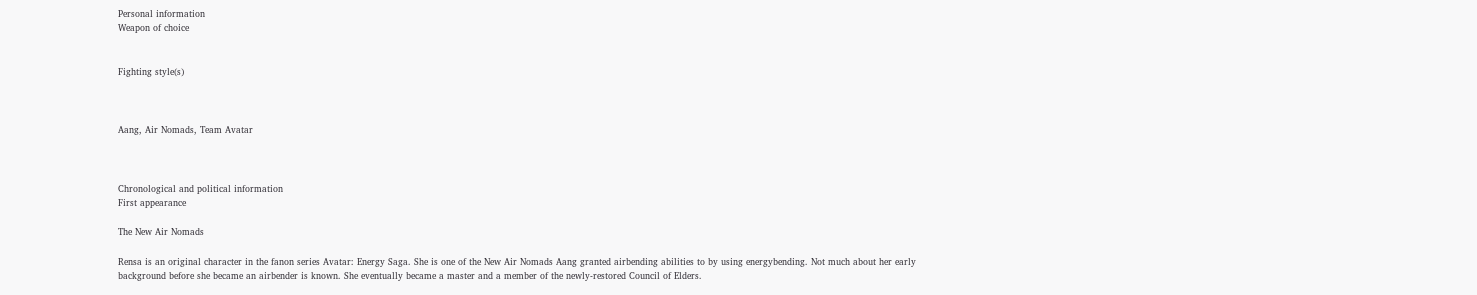Personal information
Weapon of choice


Fighting style(s)



Aang, Air Nomads, Team Avatar



Chronological and political information
First appearance

The New Air Nomads

Rensa is an original character in the fanon series Avatar: Energy Saga. She is one of the New Air Nomads Aang granted airbending abilities to by using energybending. Not much about her early background before she became an airbender is known. She eventually became a master and a member of the newly-restored Council of Elders.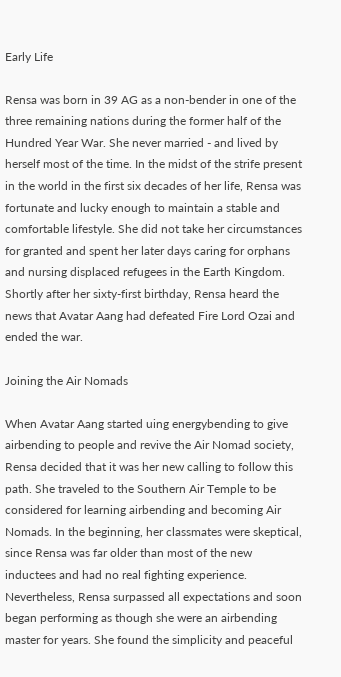Early Life

Rensa was born in 39 AG as a non-bender in one of the three remaining nations during the former half of the Hundred Year War. She never married - and lived by herself most of the time. In the midst of the strife present in the world in the first six decades of her life, Rensa was fortunate and lucky enough to maintain a stable and comfortable lifestyle. She did not take her circumstances for granted and spent her later days caring for orphans and nursing displaced refugees in the Earth Kingdom. Shortly after her sixty-first birthday, Rensa heard the news that Avatar Aang had defeated Fire Lord Ozai and ended the war.

Joining the Air Nomads

When Avatar Aang started uing energybending to give airbending to people and revive the Air Nomad society, Rensa decided that it was her new calling to follow this path. She traveled to the Southern Air Temple to be considered for learning airbending and becoming Air Nomads. In the beginning, her classmates were skeptical, since Rensa was far older than most of the new inductees and had no real fighting experience. Nevertheless, Rensa surpassed all expectations and soon began performing as though she were an airbending master for years. She found the simplicity and peaceful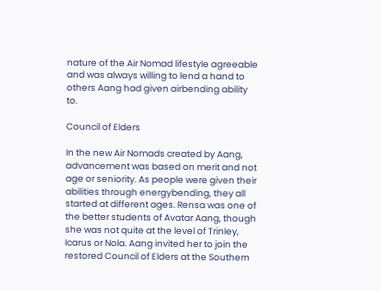nature of the Air Nomad lifestyle agreeable and was always willing to lend a hand to others Aang had given airbending ability to.

Council of Elders

In the new Air Nomads created by Aang, advancement was based on merit and not age or seniority. As people were given their abilities through energybending, they all started at different ages. Rensa was one of the better students of Avatar Aang, though she was not quite at the level of Trinley, Icarus or Nola. Aang invited her to join the restored Council of Elders at the Southern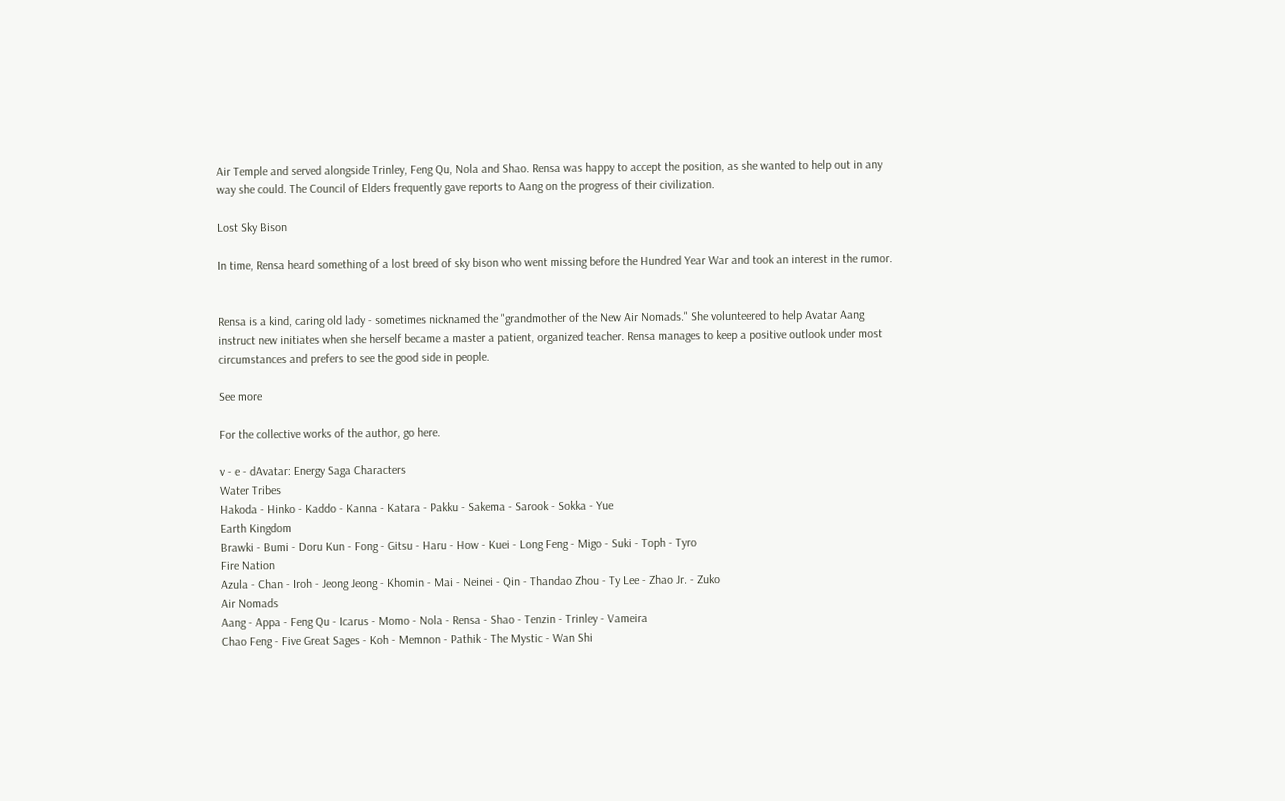Air Temple and served alongside Trinley, Feng Qu, Nola and Shao. Rensa was happy to accept the position, as she wanted to help out in any way she could. The Council of Elders frequently gave reports to Aang on the progress of their civilization.

Lost Sky Bison

In time, Rensa heard something of a lost breed of sky bison who went missing before the Hundred Year War and took an interest in the rumor.


Rensa is a kind, caring old lady - sometimes nicknamed the "grandmother of the New Air Nomads." She volunteered to help Avatar Aang instruct new initiates when she herself became a master a patient, organized teacher. Rensa manages to keep a positive outlook under most circumstances and prefers to see the good side in people.

See more

For the collective works of the author, go here.

v - e - dAvatar: Energy Saga Characters
Water Tribes
Hakoda - Hinko - Kaddo - Kanna - Katara - Pakku - Sakema - Sarook - Sokka - Yue
Earth Kingdom
Brawki - Bumi - Doru Kun - Fong - Gitsu - Haru - How - Kuei - Long Feng - Migo - Suki - Toph - Tyro
Fire Nation
Azula - Chan - Iroh - Jeong Jeong - Khomin - Mai - Neinei - Qin - Thandao Zhou - Ty Lee - Zhao Jr. - Zuko
Air Nomads
Aang - Appa - Feng Qu - Icarus - Momo - Nola - Rensa - Shao - Tenzin - Trinley - Vameira
Chao Feng - Five Great Sages - Koh - Memnon - Pathik - The Mystic - Wan Shi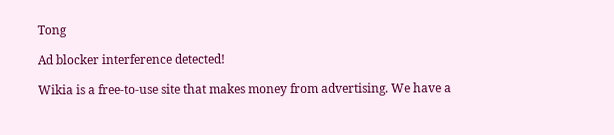Tong

Ad blocker interference detected!

Wikia is a free-to-use site that makes money from advertising. We have a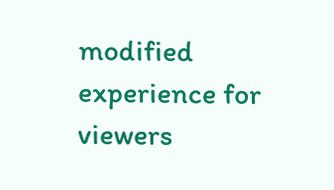modified experience for viewers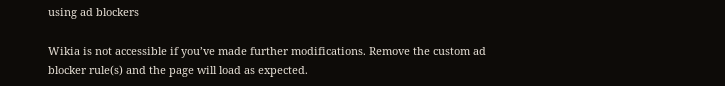using ad blockers

Wikia is not accessible if you’ve made further modifications. Remove the custom ad blocker rule(s) and the page will load as expected.